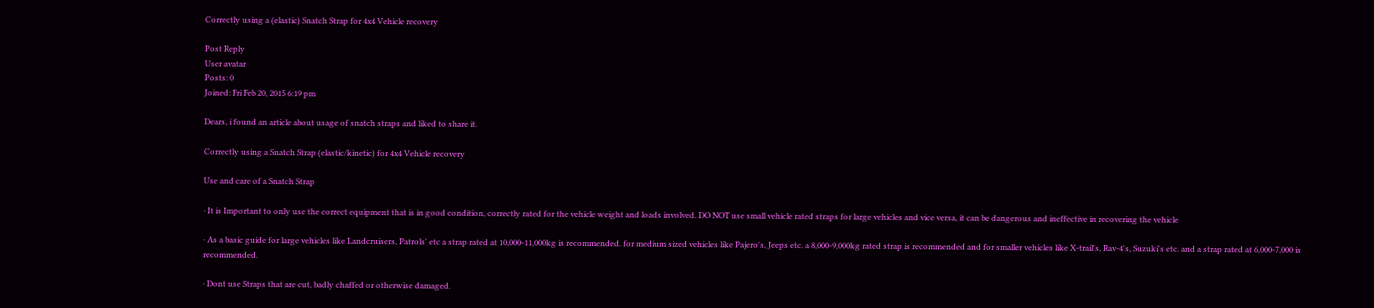Correctly using a (elastic) Snatch Strap for 4x4 Vehicle recovery

Post Reply
User avatar
Posts: 0
Joined: Fri Feb 20, 2015 6:19 pm

Dears, i found an article about usage of snatch straps and liked to share it.

Correctly using a Snatch Strap (elastic/kinetic) for 4x4 Vehicle recovery

Use and care of a Snatch Strap

· It is Important to only use the correct equipment that is in good condition, correctly rated for the vehicle weight and loads involved. DO NOT use small vehicle rated straps for large vehicles and vice versa, it can be dangerous and ineffective in recovering the vehicle

· As a basic guide for large vehicles like Landcruisers, Patrols' etc a strap rated at 10,000-11,000kg is recommended. for medium sized vehicles like Pajero's, Jeeps etc. a 8,000-9,000kg rated strap is recommended and for smaller vehicles like X-trail's, Rav-4's, Suzuki's etc. and a strap rated at 6,000-7,000 is recommended.

· Dont use Straps that are cut, badly chaffed or otherwise damaged.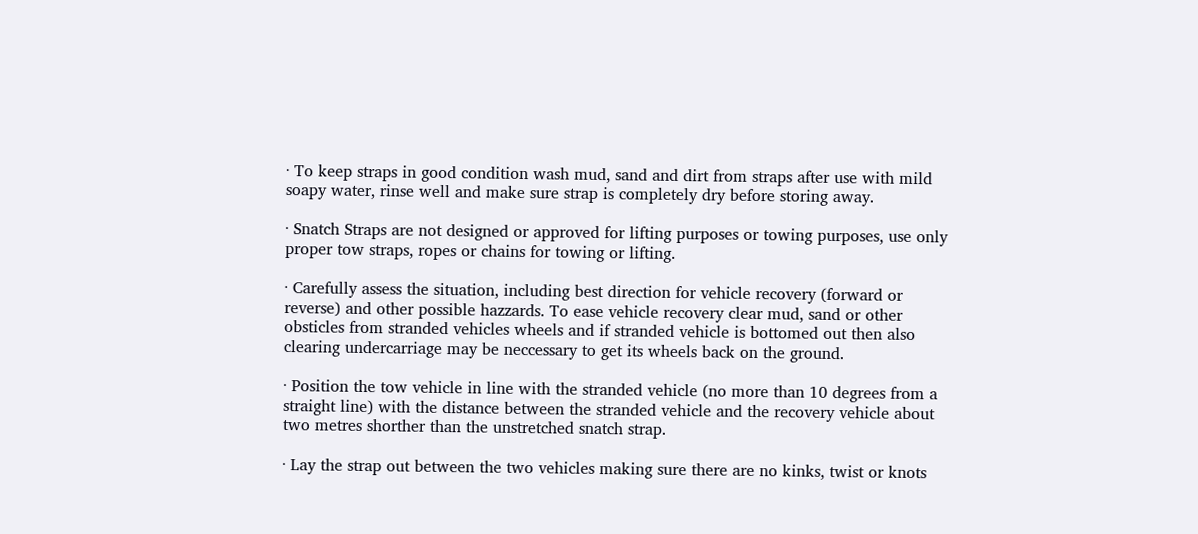· To keep straps in good condition wash mud, sand and dirt from straps after use with mild soapy water, rinse well and make sure strap is completely dry before storing away.

· Snatch Straps are not designed or approved for lifting purposes or towing purposes, use only proper tow straps, ropes or chains for towing or lifting.

· Carefully assess the situation, including best direction for vehicle recovery (forward or reverse) and other possible hazzards. To ease vehicle recovery clear mud, sand or other obsticles from stranded vehicles wheels and if stranded vehicle is bottomed out then also clearing undercarriage may be neccessary to get its wheels back on the ground.

· Position the tow vehicle in line with the stranded vehicle (no more than 10 degrees from a straight line) with the distance between the stranded vehicle and the recovery vehicle about two metres shorther than the unstretched snatch strap.

· Lay the strap out between the two vehicles making sure there are no kinks, twist or knots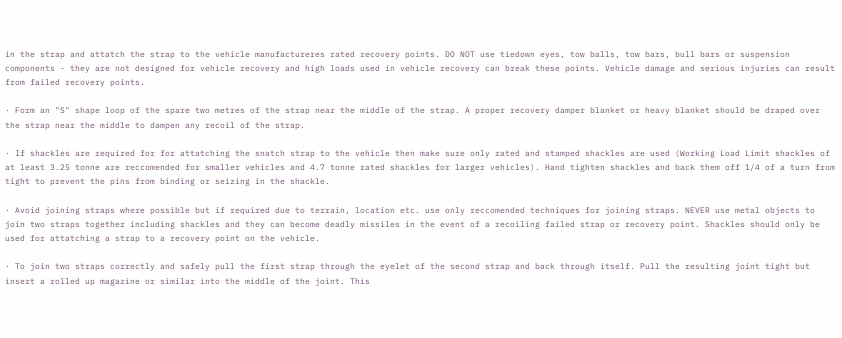in the strap and attatch the strap to the vehicle manufactureres rated recovery points. DO NOT use tiedown eyes, tow balls, tow bars, bull bars or suspension components - they are not designed for vehicle recovery and high loads used in vehicle recovery can break these points. Vehicle damage and serious injuries can result from failed recovery points.

· Form an "S" shape loop of the spare two metres of the strap near the middle of the strap. A proper recovery damper blanket or heavy blanket should be draped over the strap near the middle to dampen any recoil of the strap.

· If shackles are required for for attatching the snatch strap to the vehicle then make sure only rated and stamped shackles are used (Working Load Limit shackles of at least 3.25 tonne are reccomended for smaller vehicles and 4.7 tonne rated shackles for larger vehicles). Hand tighten shackles and back them off 1/4 of a turn from tight to prevent the pins from binding or seizing in the shackle.

· Avoid joining straps where possible but if required due to terrain, location etc. use only reccomended techniques for joining straps. NEVER use metal objects to join two straps together including shackles and they can become deadly missiles in the event of a recoiling failed strap or recovery point. Shackles should only be used for attatching a strap to a recovery point on the vehicle.

· To join two straps correctly and safely pull the first strap through the eyelet of the second strap and back through itself. Pull the resulting joint tight but insert a rolled up magazine or similar into the middle of the joint. This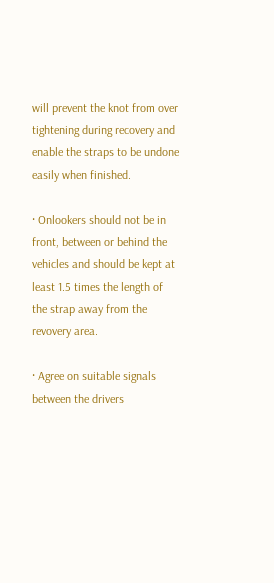will prevent the knot from over tightening during recovery and enable the straps to be undone easily when finished.

· Onlookers should not be in front, between or behind the vehicles and should be kept at least 1.5 times the length of the strap away from the revovery area.

· Agree on suitable signals between the drivers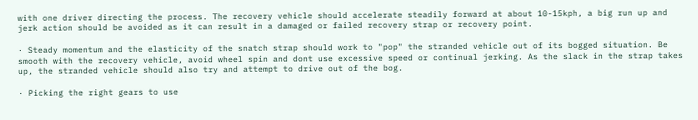with one driver directing the process. The recovery vehicle should accelerate steadily forward at about 10-15kph, a big run up and jerk action should be avoided as it can result in a damaged or failed recovery strap or recovery point.

· Steady momentum and the elasticity of the snatch strap should work to "pop" the stranded vehicle out of its bogged situation. Be smooth with the recovery vehicle, avoid wheel spin and dont use excessive speed or continual jerking. As the slack in the strap takes up, the stranded vehicle should also try and attempt to drive out of the bog.

· Picking the right gears to use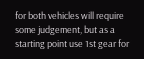for both vehicles will require some judgement, but as a starting point use 1st gear for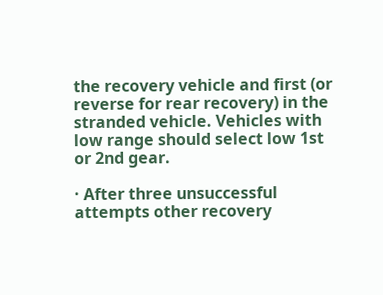the recovery vehicle and first (or reverse for rear recovery) in the stranded vehicle. Vehicles with low range should select low 1st or 2nd gear.

· After three unsuccessful attempts other recovery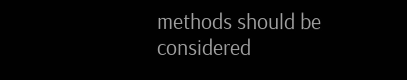methods should be considered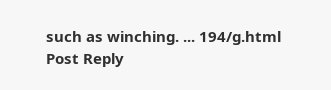such as winching. ... 194/g.html
Post Reply